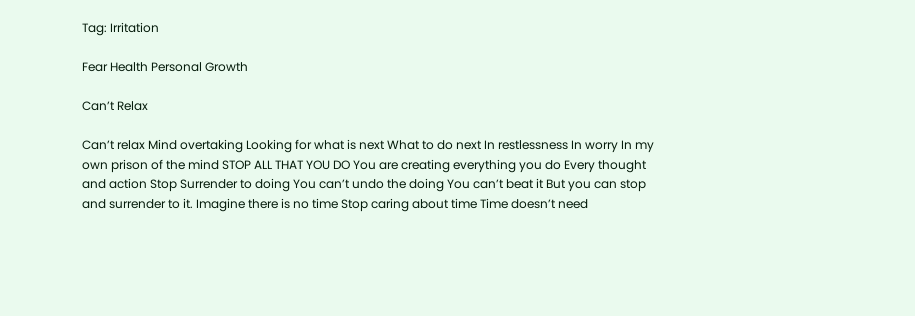Tag: Irritation

Fear Health Personal Growth

Can’t Relax

Can’t relax Mind overtaking Looking for what is next What to do next In restlessness In worry In my own prison of the mind STOP ALL THAT YOU DO You are creating everything you do Every thought and action Stop Surrender to doing You can’t undo the doing You can’t beat it But you can stop and surrender to it. Imagine there is no time Stop caring about time Time doesn’t need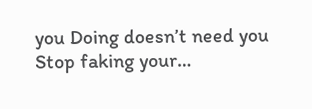you Doing doesn’t need you Stop faking your…